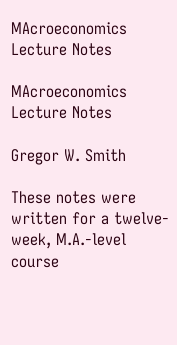MAcroeconomics Lecture Notes

MAcroeconomics Lecture Notes

Gregor W. Smith

These notes were written for a twelve-week, M.A.-level course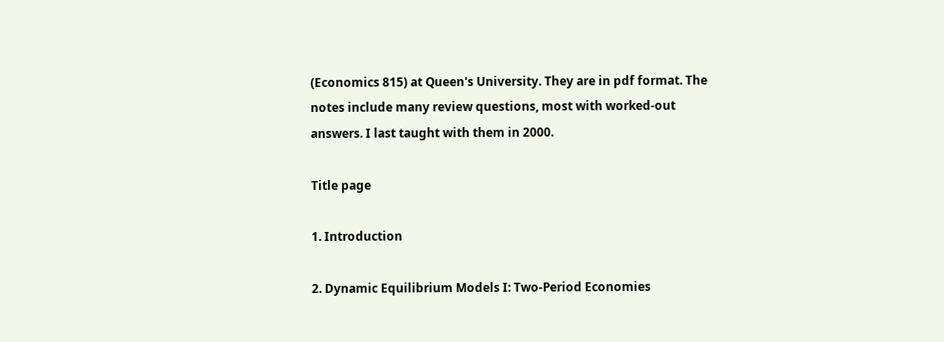(Economics 815) at Queen's University. They are in pdf format. The notes include many review questions, most with worked-out answers. I last taught with them in 2000.

Title page

1. Introduction

2. Dynamic Equilibrium Models I: Two-Period Economies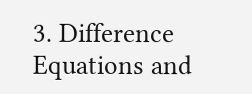3. Difference Equations and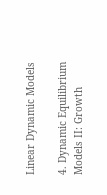Linear Dynamic Models

4. Dynamic Equilibrium Models II: Growth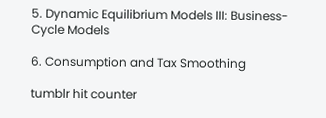5. Dynamic Equilibrium Models III: Business-Cycle Models

6. Consumption and Tax Smoothing

tumblr hit counter